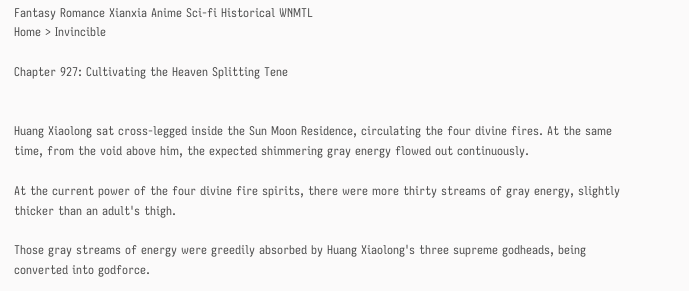Fantasy Romance Xianxia Anime Sci-fi Historical WNMTL
Home > Invincible

Chapter 927: Cultivating the Heaven Splitting Tene


Huang Xiaolong sat cross-legged inside the Sun Moon Residence, circulating the four divine fires. At the same time, from the void above him, the expected shimmering gray energy flowed out continuously.

At the current power of the four divine fire spirits, there were more thirty streams of gray energy, slightly thicker than an adult's thigh.

Those gray streams of energy were greedily absorbed by Huang Xiaolong's three supreme godheads, being converted into godforce.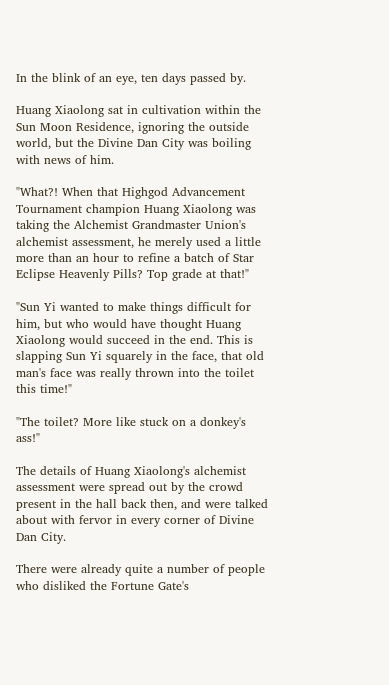In the blink of an eye, ten days passed by.

Huang Xiaolong sat in cultivation within the Sun Moon Residence, ignoring the outside world, but the Divine Dan City was boiling with news of him.

"What?! When that Highgod Advancement Tournament champion Huang Xiaolong was taking the Alchemist Grandmaster Union's alchemist assessment, he merely used a little more than an hour to refine a batch of Star Eclipse Heavenly Pills? Top grade at that!"

"Sun Yi wanted to make things difficult for him, but who would have thought Huang Xiaolong would succeed in the end. This is slapping Sun Yi squarely in the face, that old man's face was really thrown into the toilet this time!"

"The toilet? More like stuck on a donkey's ass!"

The details of Huang Xiaolong's alchemist assessment were spread out by the crowd present in the hall back then, and were talked about with fervor in every corner of Divine Dan City.

There were already quite a number of people who disliked the Fortune Gate's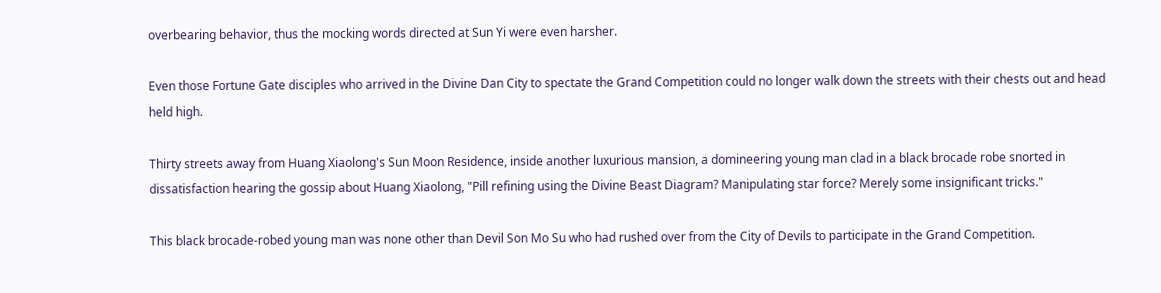overbearing behavior, thus the mocking words directed at Sun Yi were even harsher.

Even those Fortune Gate disciples who arrived in the Divine Dan City to spectate the Grand Competition could no longer walk down the streets with their chests out and head held high.

Thirty streets away from Huang Xiaolong's Sun Moon Residence, inside another luxurious mansion, a domineering young man clad in a black brocade robe snorted in dissatisfaction hearing the gossip about Huang Xiaolong, "Pill refining using the Divine Beast Diagram? Manipulating star force? Merely some insignificant tricks."

This black brocade-robed young man was none other than Devil Son Mo Su who had rushed over from the City of Devils to participate in the Grand Competition.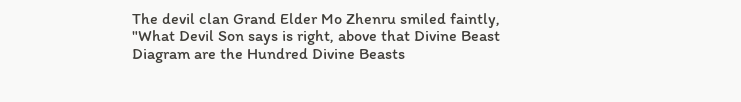The devil clan Grand Elder Mo Zhenru smiled faintly, "What Devil Son says is right, above that Divine Beast Diagram are the Hundred Divine Beasts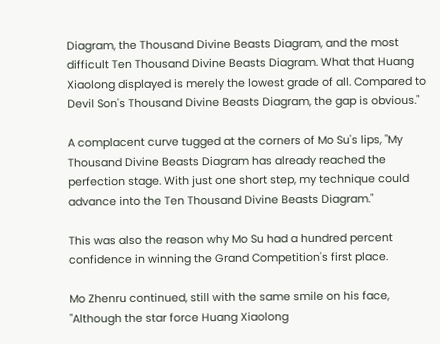Diagram, the Thousand Divine Beasts Diagram, and the most difficult Ten Thousand Divine Beasts Diagram. What that Huang Xiaolong displayed is merely the lowest grade of all. Compared to Devil Son's Thousand Divine Beasts Diagram, the gap is obvious."

A complacent curve tugged at the corners of Mo Su's lips, "My Thousand Divine Beasts Diagram has already reached the perfection stage. With just one short step, my technique could advance into the Ten Thousand Divine Beasts Diagram."

This was also the reason why Mo Su had a hundred percent confidence in winning the Grand Competition's first place.

Mo Zhenru continued, still with the same smile on his face, "Although the star force Huang Xiaolong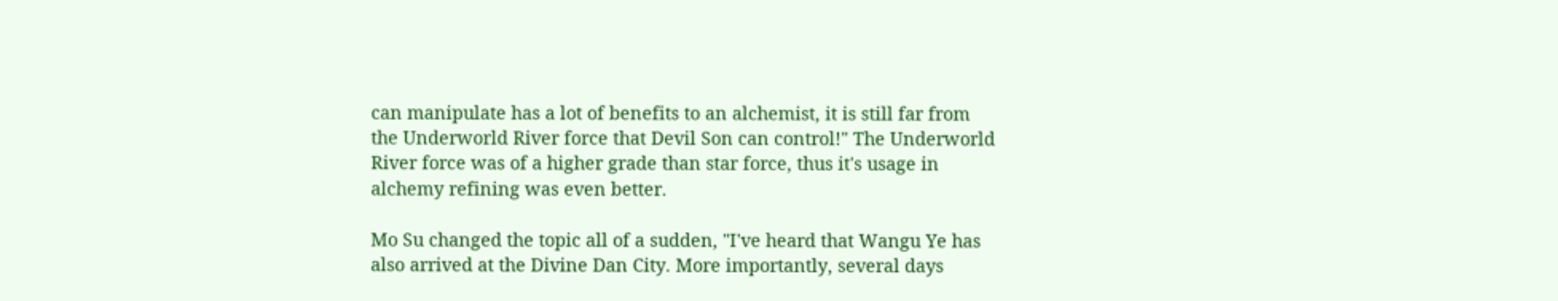can manipulate has a lot of benefits to an alchemist, it is still far from the Underworld River force that Devil Son can control!" The Underworld River force was of a higher grade than star force, thus it's usage in alchemy refining was even better.

Mo Su changed the topic all of a sudden, "I've heard that Wangu Ye has also arrived at the Divine Dan City. More importantly, several days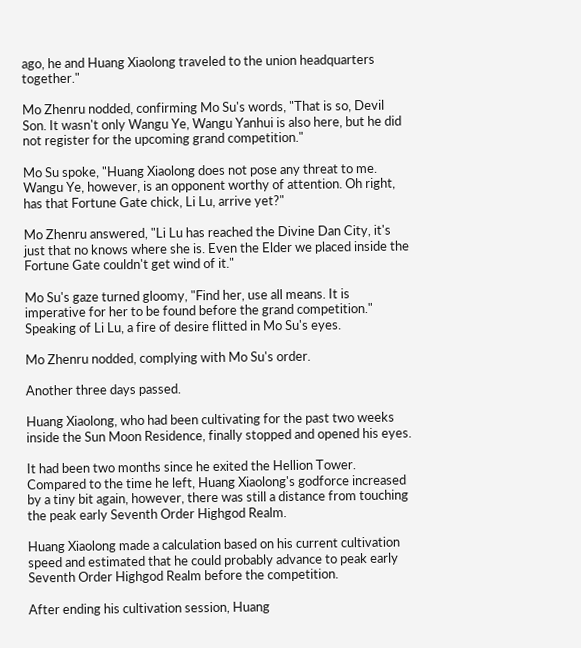ago, he and Huang Xiaolong traveled to the union headquarters together."

Mo Zhenru nodded, confirming Mo Su's words, "That is so, Devil Son. It wasn't only Wangu Ye, Wangu Yanhui is also here, but he did not register for the upcoming grand competition."

Mo Su spoke, "Huang Xiaolong does not pose any threat to me. Wangu Ye, however, is an opponent worthy of attention. Oh right, has that Fortune Gate chick, Li Lu, arrive yet?"

Mo Zhenru answered, "Li Lu has reached the Divine Dan City, it's just that no knows where she is. Even the Elder we placed inside the Fortune Gate couldn't get wind of it."

Mo Su's gaze turned gloomy, "Find her, use all means. It is imperative for her to be found before the grand competition." Speaking of Li Lu, a fire of desire flitted in Mo Su's eyes.

Mo Zhenru nodded, complying with Mo Su's order.

Another three days passed.

Huang Xiaolong, who had been cultivating for the past two weeks inside the Sun Moon Residence, finally stopped and opened his eyes.

It had been two months since he exited the Hellion Tower. Compared to the time he left, Huang Xiaolong's godforce increased by a tiny bit again, however, there was still a distance from touching the peak early Seventh Order Highgod Realm.

Huang Xiaolong made a calculation based on his current cultivation speed and estimated that he could probably advance to peak early Seventh Order Highgod Realm before the competition.

After ending his cultivation session, Huang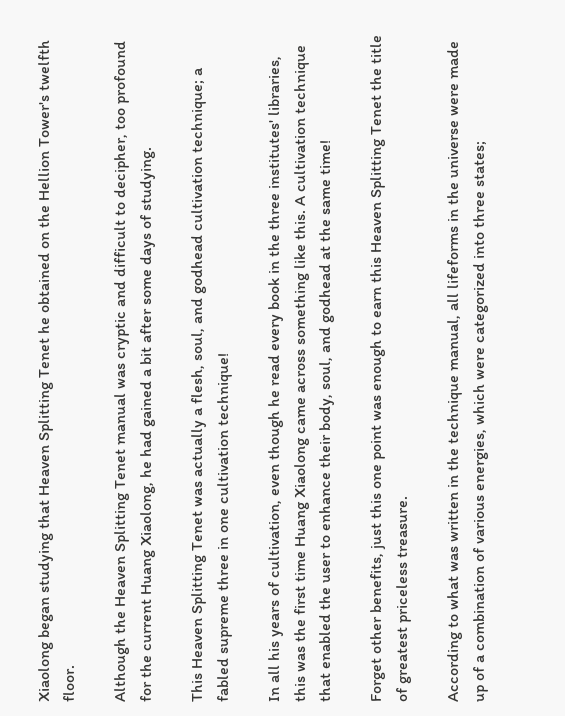Xiaolong began studying that Heaven Splitting Tenet he obtained on the Hellion Tower's twelfth floor.

Although the Heaven Splitting Tenet manual was cryptic and difficult to decipher, too profound for the current Huang Xiaolong, he had gained a bit after some days of studying.

This Heaven Splitting Tenet was actually a flesh, soul, and godhead cultivation technique; a fabled supreme three in one cultivation technique!

In all his years of cultivation, even though he read every book in the three institutes' libraries, this was the first time Huang Xiaolong came across something like this. A cultivation technique that enabled the user to enhance their body, soul, and godhead at the same time!

Forget other benefits, just this one point was enough to earn this Heaven Splitting Tenet the title of greatest priceless treasure.

According to what was written in the technique manual, all lifeforms in the universe were made up of a combination of various energies, which were categorized into three states;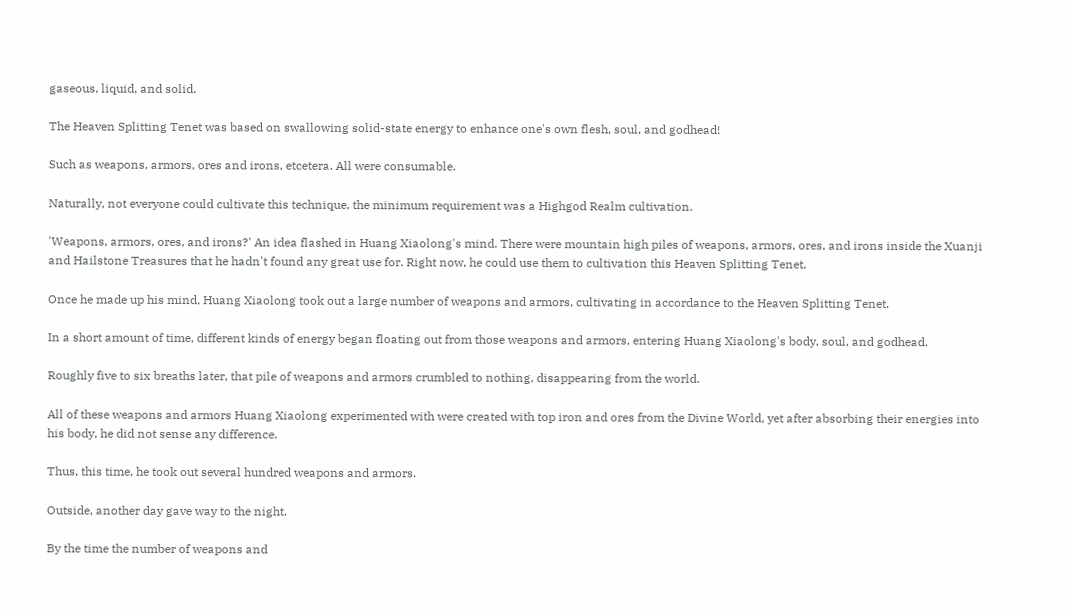gaseous, liquid, and solid.

The Heaven Splitting Tenet was based on swallowing solid-state energy to enhance one's own flesh, soul, and godhead!

Such as weapons, armors, ores and irons, etcetera. All were consumable.

Naturally, not everyone could cultivate this technique, the minimum requirement was a Highgod Realm cultivation.

'Weapons, armors, ores, and irons?' An idea flashed in Huang Xiaolong's mind. There were mountain high piles of weapons, armors, ores, and irons inside the Xuanji and Hailstone Treasures that he hadn't found any great use for. Right now, he could use them to cultivation this Heaven Splitting Tenet.

Once he made up his mind, Huang Xiaolong took out a large number of weapons and armors, cultivating in accordance to the Heaven Splitting Tenet.

In a short amount of time, different kinds of energy began floating out from those weapons and armors, entering Huang Xiaolong's body, soul, and godhead.

Roughly five to six breaths later, that pile of weapons and armors crumbled to nothing, disappearing from the world.

All of these weapons and armors Huang Xiaolong experimented with were created with top iron and ores from the Divine World, yet after absorbing their energies into his body, he did not sense any difference.

Thus, this time, he took out several hundred weapons and armors.

Outside, another day gave way to the night.

By the time the number of weapons and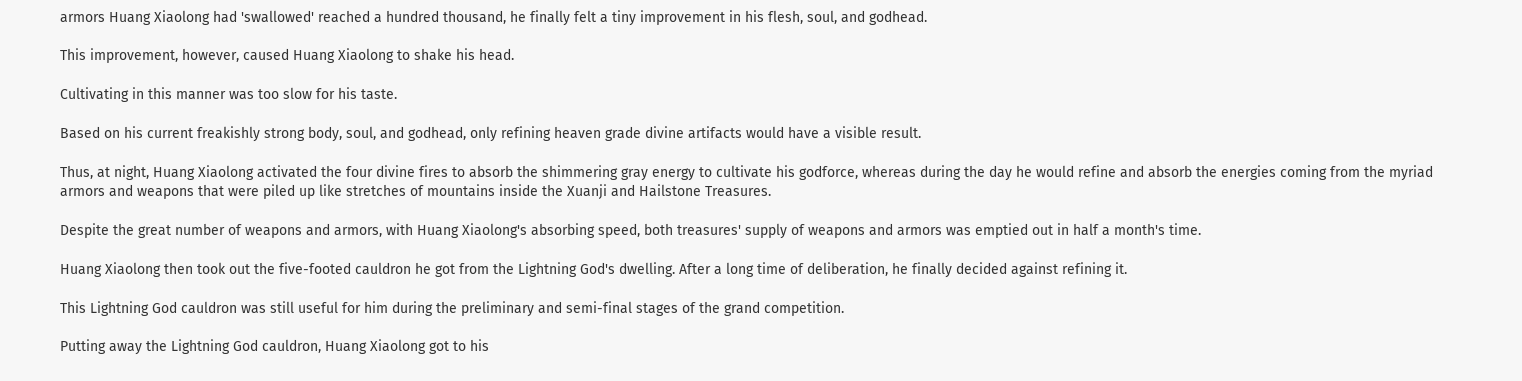armors Huang Xiaolong had 'swallowed' reached a hundred thousand, he finally felt a tiny improvement in his flesh, soul, and godhead.

This improvement, however, caused Huang Xiaolong to shake his head.

Cultivating in this manner was too slow for his taste.

Based on his current freakishly strong body, soul, and godhead, only refining heaven grade divine artifacts would have a visible result.

Thus, at night, Huang Xiaolong activated the four divine fires to absorb the shimmering gray energy to cultivate his godforce, whereas during the day he would refine and absorb the energies coming from the myriad armors and weapons that were piled up like stretches of mountains inside the Xuanji and Hailstone Treasures.

Despite the great number of weapons and armors, with Huang Xiaolong's absorbing speed, both treasures' supply of weapons and armors was emptied out in half a month's time.

Huang Xiaolong then took out the five-footed cauldron he got from the Lightning God's dwelling. After a long time of deliberation, he finally decided against refining it.

This Lightning God cauldron was still useful for him during the preliminary and semi-final stages of the grand competition.

Putting away the Lightning God cauldron, Huang Xiaolong got to his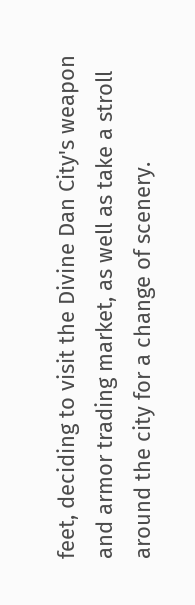feet, deciding to visit the Divine Dan City's weapon and armor trading market, as well as take a stroll around the city for a change of scenery.